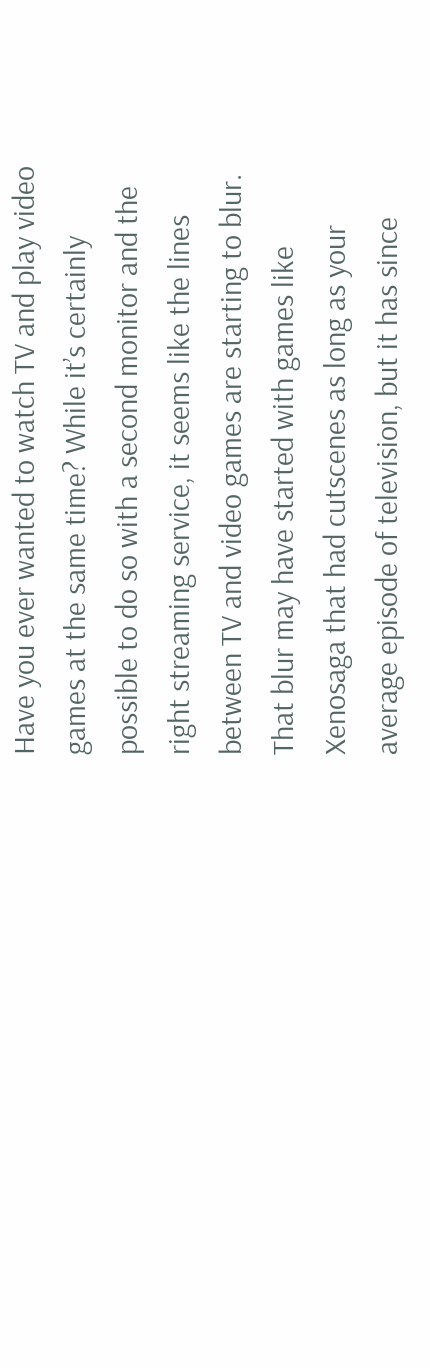Have you ever wanted to watch TV and play video games at the same time? While it’s certainly possible to do so with a second monitor and the right streaming service, it seems like the lines between TV and video games are starting to blur. That blur may have started with games like Xenosaga that had cutscenes as long as your average episode of television, but it has since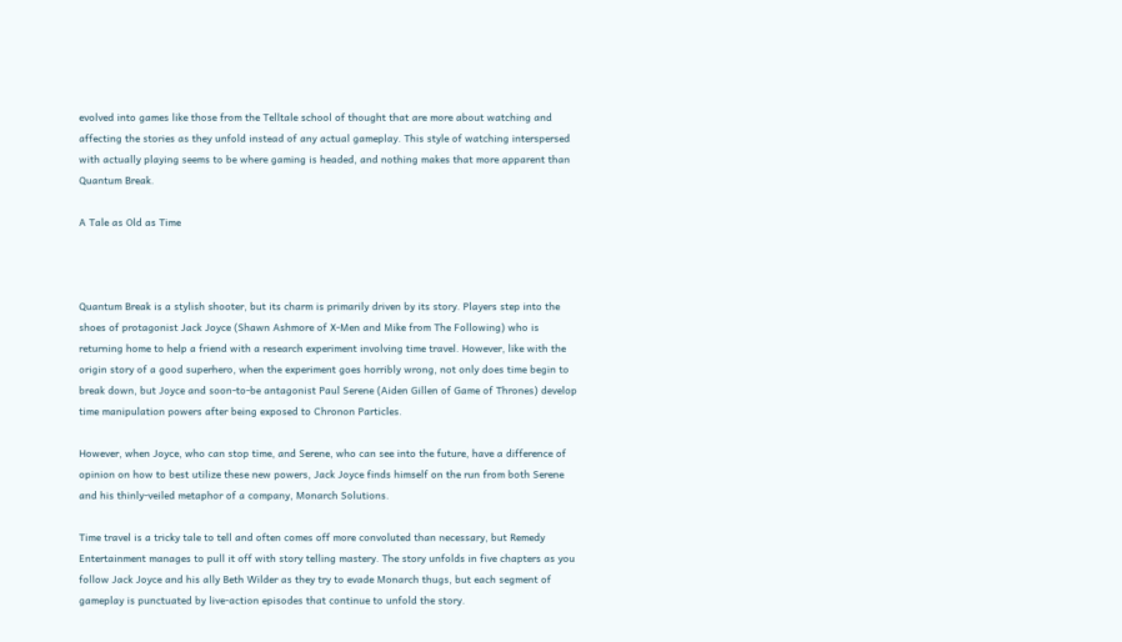evolved into games like those from the Telltale school of thought that are more about watching and affecting the stories as they unfold instead of any actual gameplay. This style of watching interspersed with actually playing seems to be where gaming is headed, and nothing makes that more apparent than Quantum Break.

A Tale as Old as Time



Quantum Break is a stylish shooter, but its charm is primarily driven by its story. Players step into the shoes of protagonist Jack Joyce (Shawn Ashmore of X-Men and Mike from The Following) who is returning home to help a friend with a research experiment involving time travel. However, like with the origin story of a good superhero, when the experiment goes horribly wrong, not only does time begin to break down, but Joyce and soon-to-be antagonist Paul Serene (Aiden Gillen of Game of Thrones) develop time manipulation powers after being exposed to Chronon Particles.

However, when Joyce, who can stop time, and Serene, who can see into the future, have a difference of opinion on how to best utilize these new powers, Jack Joyce finds himself on the run from both Serene and his thinly-veiled metaphor of a company, Monarch Solutions.

Time travel is a tricky tale to tell and often comes off more convoluted than necessary, but Remedy Entertainment manages to pull it off with story telling mastery. The story unfolds in five chapters as you follow Jack Joyce and his ally Beth Wilder as they try to evade Monarch thugs, but each segment of gameplay is punctuated by live-action episodes that continue to unfold the story.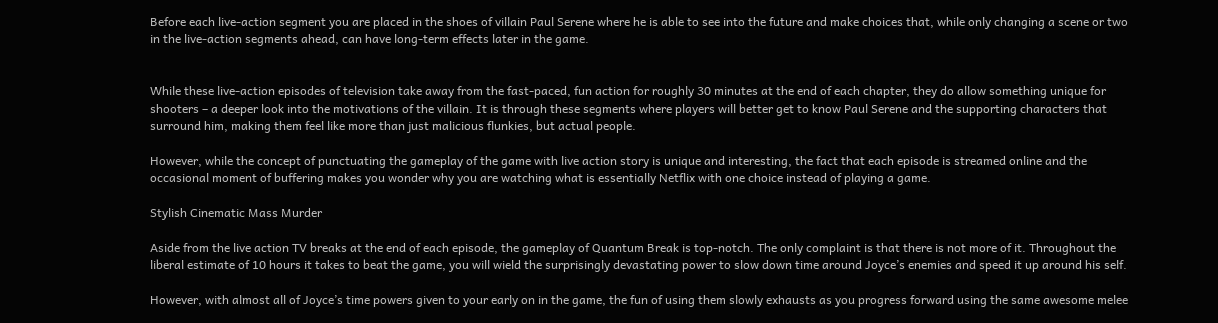Before each live-action segment you are placed in the shoes of villain Paul Serene where he is able to see into the future and make choices that, while only changing a scene or two in the live-action segments ahead, can have long-term effects later in the game.


While these live-action episodes of television take away from the fast-paced, fun action for roughly 30 minutes at the end of each chapter, they do allow something unique for shooters – a deeper look into the motivations of the villain. It is through these segments where players will better get to know Paul Serene and the supporting characters that surround him, making them feel like more than just malicious flunkies, but actual people.

However, while the concept of punctuating the gameplay of the game with live action story is unique and interesting, the fact that each episode is streamed online and the occasional moment of buffering makes you wonder why you are watching what is essentially Netflix with one choice instead of playing a game.

Stylish Cinematic Mass Murder

Aside from the live action TV breaks at the end of each episode, the gameplay of Quantum Break is top-notch. The only complaint is that there is not more of it. Throughout the liberal estimate of 10 hours it takes to beat the game, you will wield the surprisingly devastating power to slow down time around Joyce’s enemies and speed it up around his self.

However, with almost all of Joyce’s time powers given to your early on in the game, the fun of using them slowly exhausts as you progress forward using the same awesome melee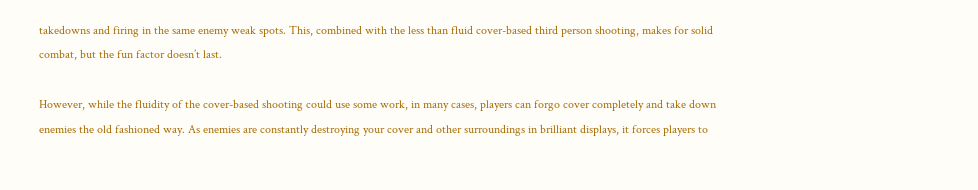takedowns and firing in the same enemy weak spots. This, combined with the less than fluid cover-based third person shooting, makes for solid combat, but the fun factor doesn’t last.

However, while the fluidity of the cover-based shooting could use some work, in many cases, players can forgo cover completely and take down enemies the old fashioned way. As enemies are constantly destroying your cover and other surroundings in brilliant displays, it forces players to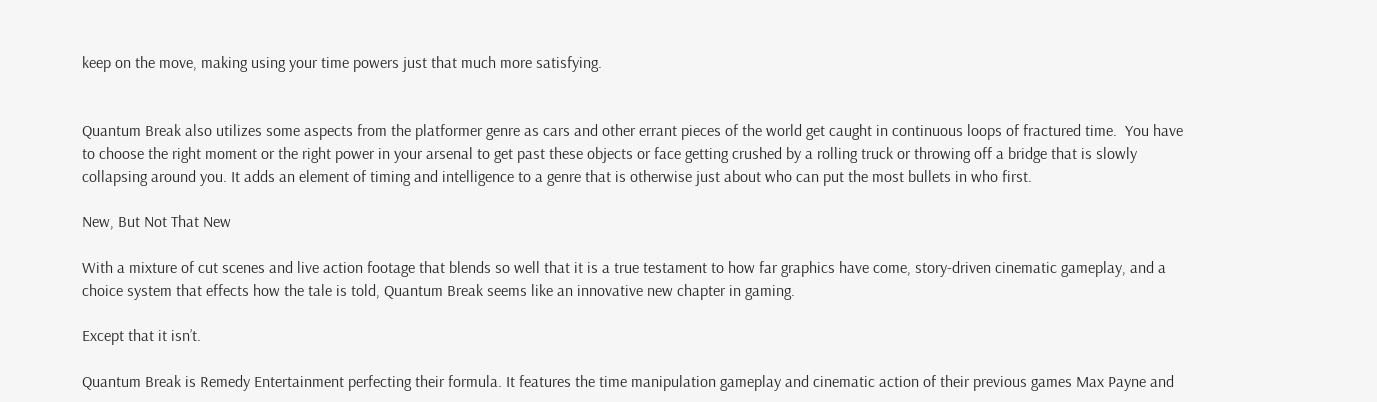keep on the move, making using your time powers just that much more satisfying.


Quantum Break also utilizes some aspects from the platformer genre as cars and other errant pieces of the world get caught in continuous loops of fractured time.  You have to choose the right moment or the right power in your arsenal to get past these objects or face getting crushed by a rolling truck or throwing off a bridge that is slowly collapsing around you. It adds an element of timing and intelligence to a genre that is otherwise just about who can put the most bullets in who first.

New, But Not That New

With a mixture of cut scenes and live action footage that blends so well that it is a true testament to how far graphics have come, story-driven cinematic gameplay, and a choice system that effects how the tale is told, Quantum Break seems like an innovative new chapter in gaming.

Except that it isn’t.

Quantum Break is Remedy Entertainment perfecting their formula. It features the time manipulation gameplay and cinematic action of their previous games Max Payne and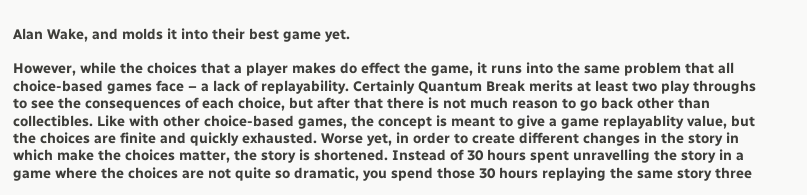Alan Wake, and molds it into their best game yet.

However, while the choices that a player makes do effect the game, it runs into the same problem that all choice-based games face – a lack of replayability. Certainly Quantum Break merits at least two play throughs to see the consequences of each choice, but after that there is not much reason to go back other than collectibles. Like with other choice-based games, the concept is meant to give a game replayablity value, but the choices are finite and quickly exhausted. Worse yet, in order to create different changes in the story in which make the choices matter, the story is shortened. Instead of 30 hours spent unravelling the story in a game where the choices are not quite so dramatic, you spend those 30 hours replaying the same story three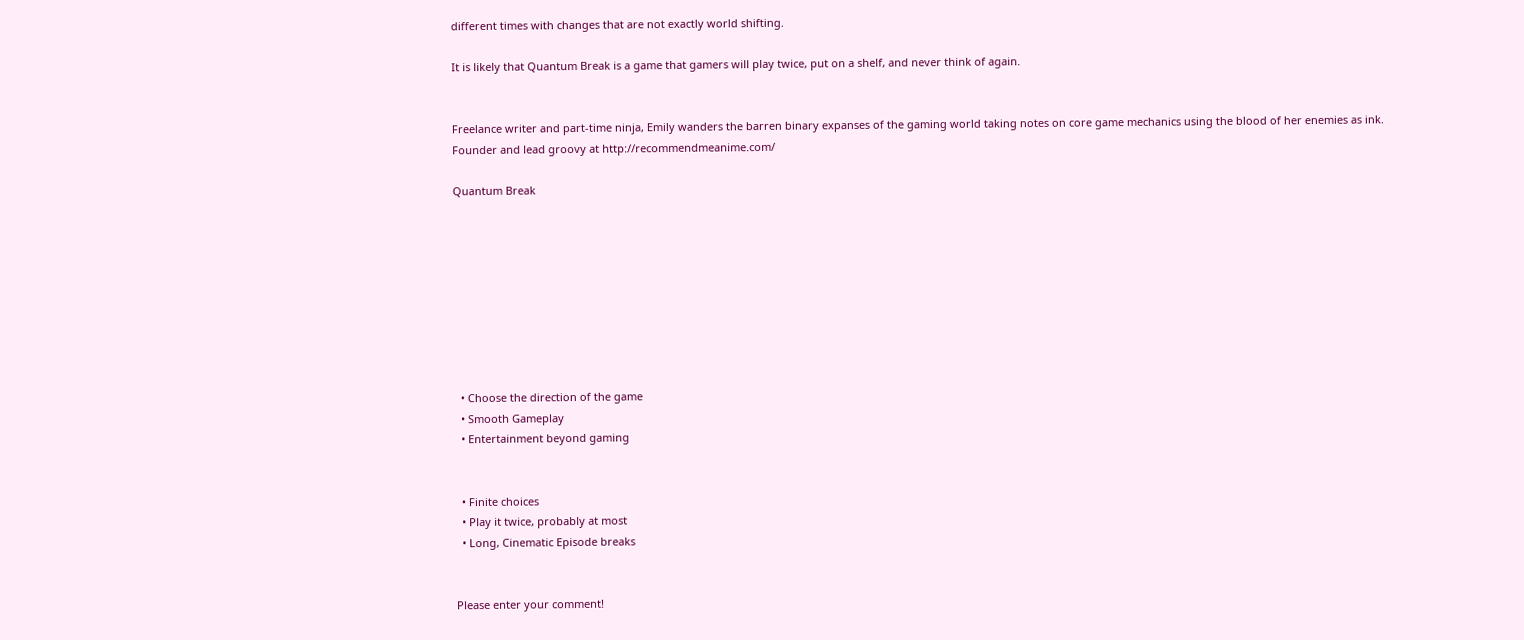different times with changes that are not exactly world shifting.

It is likely that Quantum Break is a game that gamers will play twice, put on a shelf, and never think of again.


Freelance writer and part-time ninja, Emily wanders the barren binary expanses of the gaming world taking notes on core game mechanics using the blood of her enemies as ink. Founder and lead groovy at http://recommendmeanime.com/

Quantum Break









  • Choose the direction of the game
  • Smooth Gameplay
  • Entertainment beyond gaming


  • Finite choices
  • Play it twice, probably at most
  • Long, Cinematic Episode breaks


Please enter your comment!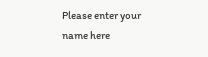Please enter your name here